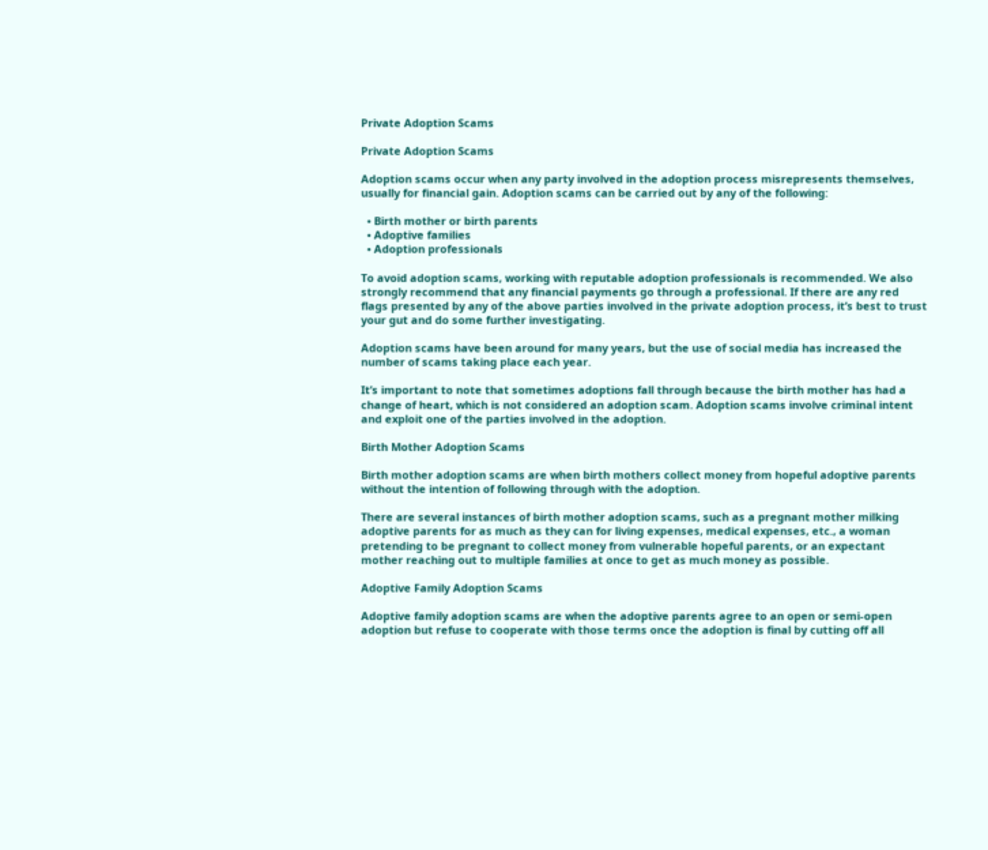Private Adoption Scams

Private Adoption Scams

Adoption scams occur when any party involved in the adoption process misrepresents themselves, usually for financial gain. Adoption scams can be carried out by any of the following:

  • Birth mother or birth parents
  • Adoptive families
  • Adoption professionals

To avoid adoption scams, working with reputable adoption professionals is recommended. We also strongly recommend that any financial payments go through a professional. If there are any red flags presented by any of the above parties involved in the private adoption process, it’s best to trust your gut and do some further investigating.

Adoption scams have been around for many years, but the use of social media has increased the number of scams taking place each year.

It’s important to note that sometimes adoptions fall through because the birth mother has had a change of heart, which is not considered an adoption scam. Adoption scams involve criminal intent and exploit one of the parties involved in the adoption.

Birth Mother Adoption Scams

Birth mother adoption scams are when birth mothers collect money from hopeful adoptive parents without the intention of following through with the adoption.

There are several instances of birth mother adoption scams, such as a pregnant mother milking adoptive parents for as much as they can for living expenses, medical expenses, etc., a woman pretending to be pregnant to collect money from vulnerable hopeful parents, or an expectant mother reaching out to multiple families at once to get as much money as possible.

Adoptive Family Adoption Scams

Adoptive family adoption scams are when the adoptive parents agree to an open or semi-open adoption but refuse to cooperate with those terms once the adoption is final by cutting off all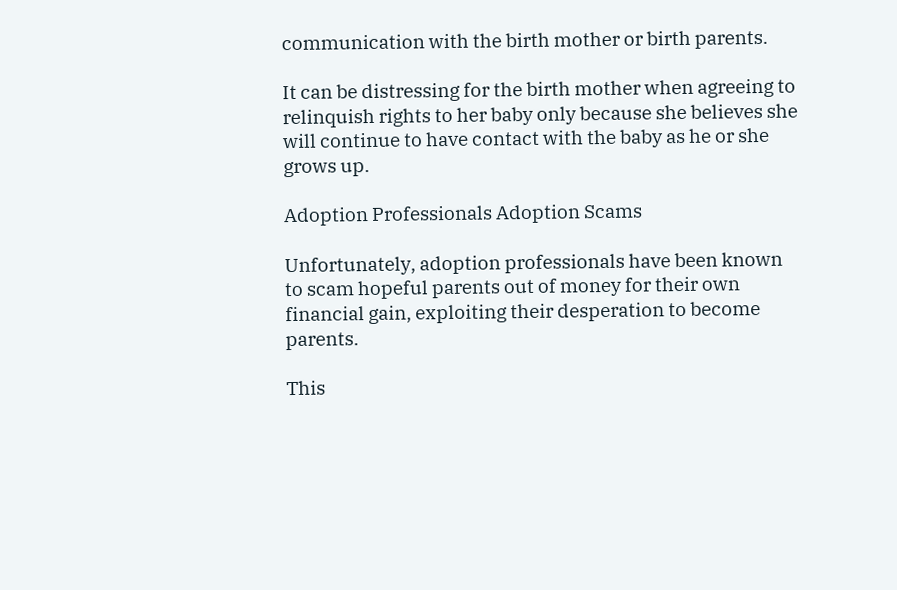communication with the birth mother or birth parents.

It can be distressing for the birth mother when agreeing to relinquish rights to her baby only because she believes she will continue to have contact with the baby as he or she grows up.

Adoption Professionals Adoption Scams

Unfortunately, adoption professionals have been known to scam hopeful parents out of money for their own financial gain, exploiting their desperation to become parents.

This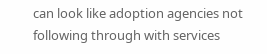can look like adoption agencies not following through with services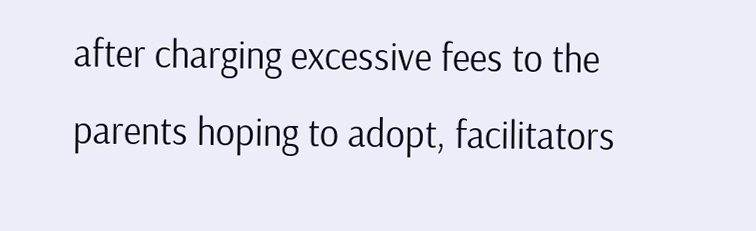after charging excessive fees to the parents hoping to adopt, facilitators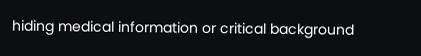hiding medical information or critical background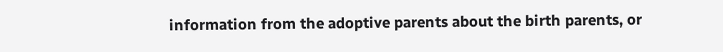information from the adoptive parents about the birth parents, or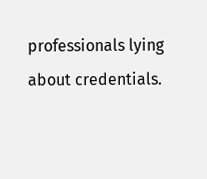professionals lying about credentials.